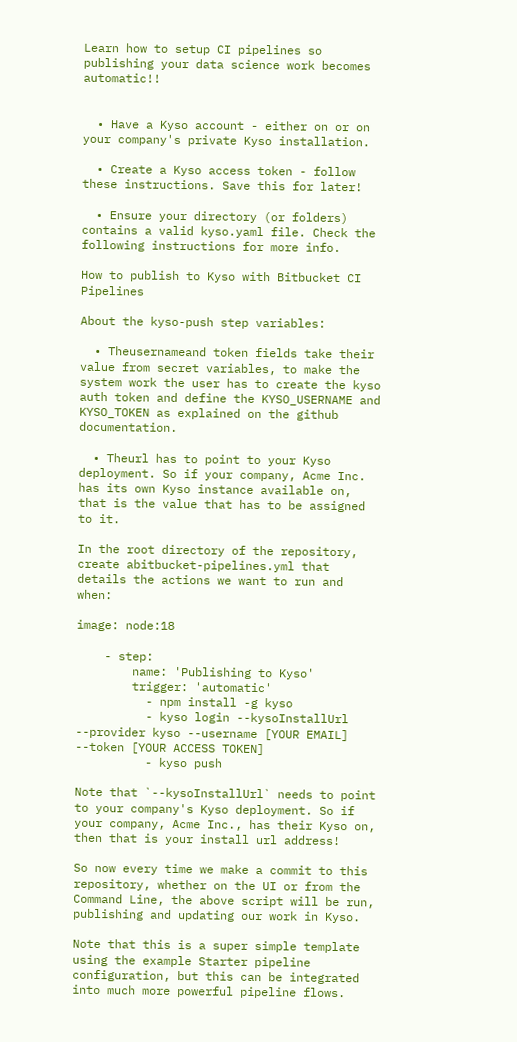Learn how to setup CI pipelines so publishing your data science work becomes automatic!!


  • Have a Kyso account - either on or on your company's private Kyso installation.

  • Create a Kyso access token - follow these instructions. Save this for later!

  • Ensure your directory (or folders) contains a valid kyso.yaml file. Check the following instructions for more info.

How to publish to Kyso with Bitbucket CI Pipelines

About the kyso-push step variables:

  • Theusernameand token fields take their value from secret variables, to make the system work the user has to create the kyso auth token and define the KYSO_USERNAME and KYSO_TOKEN as explained on the github documentation.

  • Theurl has to point to your Kyso deployment. So if your company, Acme Inc. has its own Kyso instance available on, that is the value that has to be assigned to it.

In the root directory of the repository, create abitbucket-pipelines.yml that details the actions we want to run and when:

image: node:18

    - step:
        name: 'Publishing to Kyso'
        trigger: 'automatic'
          - npm install -g kyso
          - kyso login --kysoInstallUrl --provider kyso --username [YOUR EMAIL] --token [YOUR ACCESS TOKEN]
          - kyso push

Note that `--kysoInstallUrl` needs to point to your company's Kyso deployment. So if your company, Acme Inc., has their Kyso on, then that is your install url address!

So now every time we make a commit to this repository, whether on the UI or from the Command Line, the above script will be run, publishing and updating our work in Kyso.

Note that this is a super simple template using the example Starter pipeline configuration, but this can be integrated into much more powerful pipeline flows.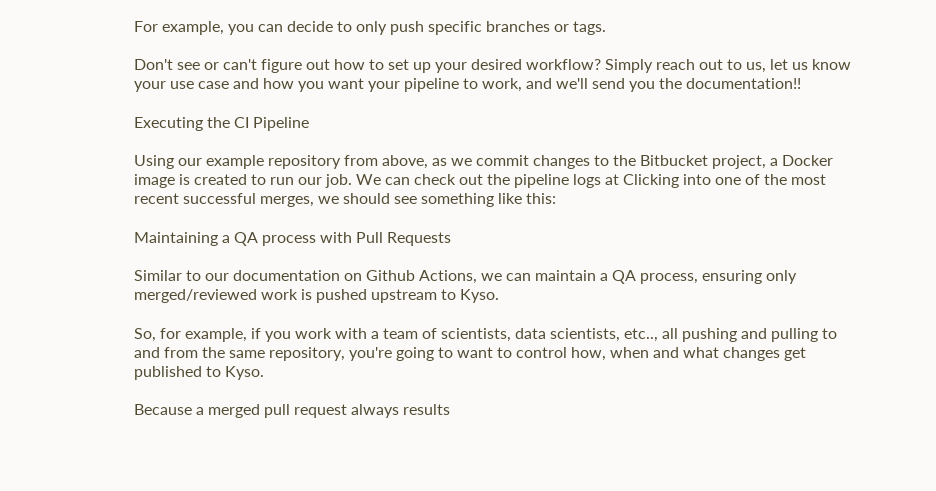For example, you can decide to only push specific branches or tags.

Don't see or can't figure out how to set up your desired workflow? Simply reach out to us, let us know your use case and how you want your pipeline to work, and we'll send you the documentation!!

Executing the CI Pipeline

Using our example repository from above, as we commit changes to the Bitbucket project, a Docker image is created to run our job. We can check out the pipeline logs at Clicking into one of the most recent successful merges, we should see something like this:

Maintaining a QA process with Pull Requests

Similar to our documentation on Github Actions, we can maintain a QA process, ensuring only merged/reviewed work is pushed upstream to Kyso.

So, for example, if you work with a team of scientists, data scientists, etc.., all pushing and pulling to and from the same repository, you're going to want to control how, when and what changes get published to Kyso.

Because a merged pull request always results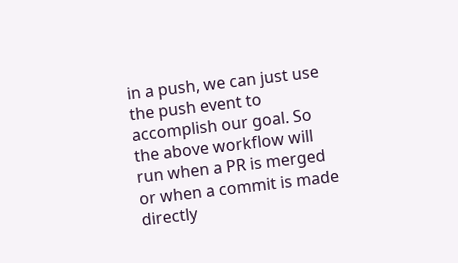in a push, we can just use the push event to accomplish our goal. So the above workflow will run when a PR is merged or when a commit is made directly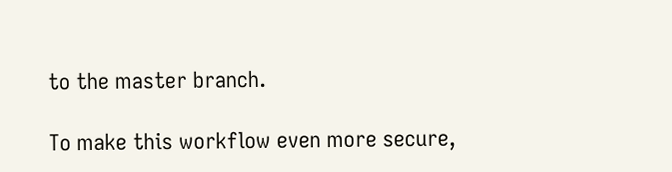to the master branch.

To make this workflow even more secure,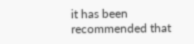it has been recommended that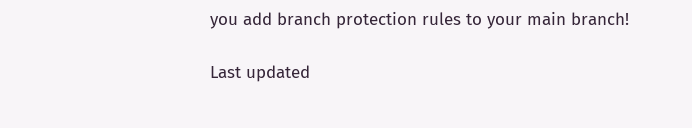you add branch protection rules to your main branch!

Last updated